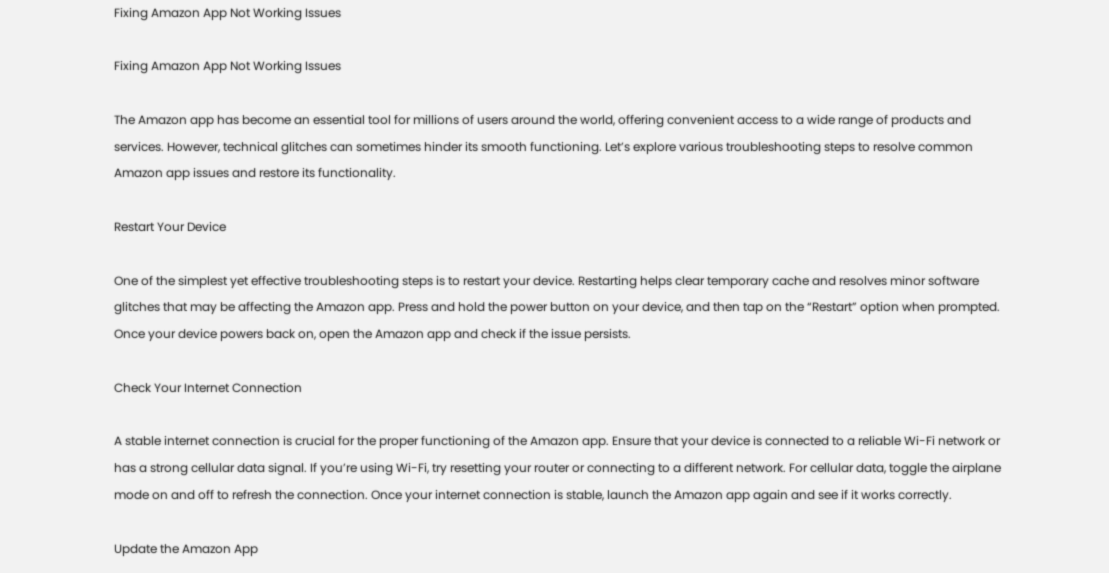Fixing Amazon App Not Working Issues

Fixing Amazon App Not Working Issues

The Amazon app has become an essential tool for millions of users around the world, offering convenient access to a wide range of products and services. However, technical glitches can sometimes hinder its smooth functioning. Let’s explore various troubleshooting steps to resolve common Amazon app issues and restore its functionality.

Restart Your Device

One of the simplest yet effective troubleshooting steps is to restart your device. Restarting helps clear temporary cache and resolves minor software glitches that may be affecting the Amazon app. Press and hold the power button on your device, and then tap on the “Restart” option when prompted. Once your device powers back on, open the Amazon app and check if the issue persists.

Check Your Internet Connection

A stable internet connection is crucial for the proper functioning of the Amazon app. Ensure that your device is connected to a reliable Wi-Fi network or has a strong cellular data signal. If you’re using Wi-Fi, try resetting your router or connecting to a different network. For cellular data, toggle the airplane mode on and off to refresh the connection. Once your internet connection is stable, launch the Amazon app again and see if it works correctly.

Update the Amazon App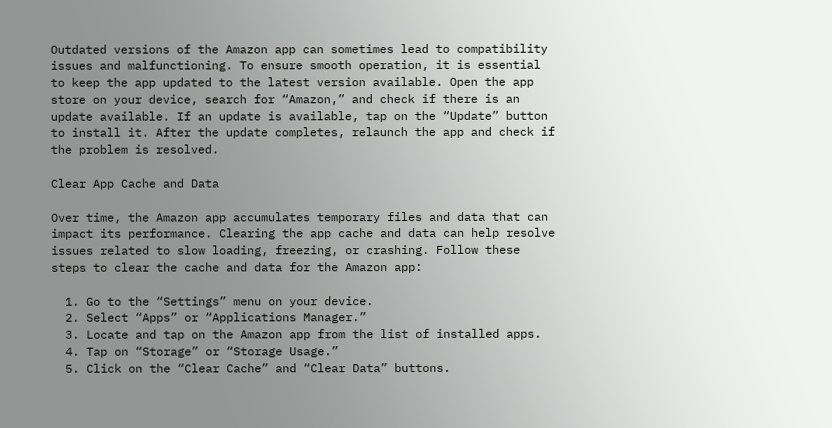Outdated versions of the Amazon app can sometimes lead to compatibility issues and malfunctioning. To ensure smooth operation, it is essential to keep the app updated to the latest version available. Open the app store on your device, search for “Amazon,” and check if there is an update available. If an update is available, tap on the “Update” button to install it. After the update completes, relaunch the app and check if the problem is resolved.

Clear App Cache and Data

Over time, the Amazon app accumulates temporary files and data that can impact its performance. Clearing the app cache and data can help resolve issues related to slow loading, freezing, or crashing. Follow these steps to clear the cache and data for the Amazon app:

  1. Go to the “Settings” menu on your device.
  2. Select “Apps” or “Applications Manager.”
  3. Locate and tap on the Amazon app from the list of installed apps.
  4. Tap on “Storage” or “Storage Usage.”
  5. Click on the “Clear Cache” and “Clear Data” buttons.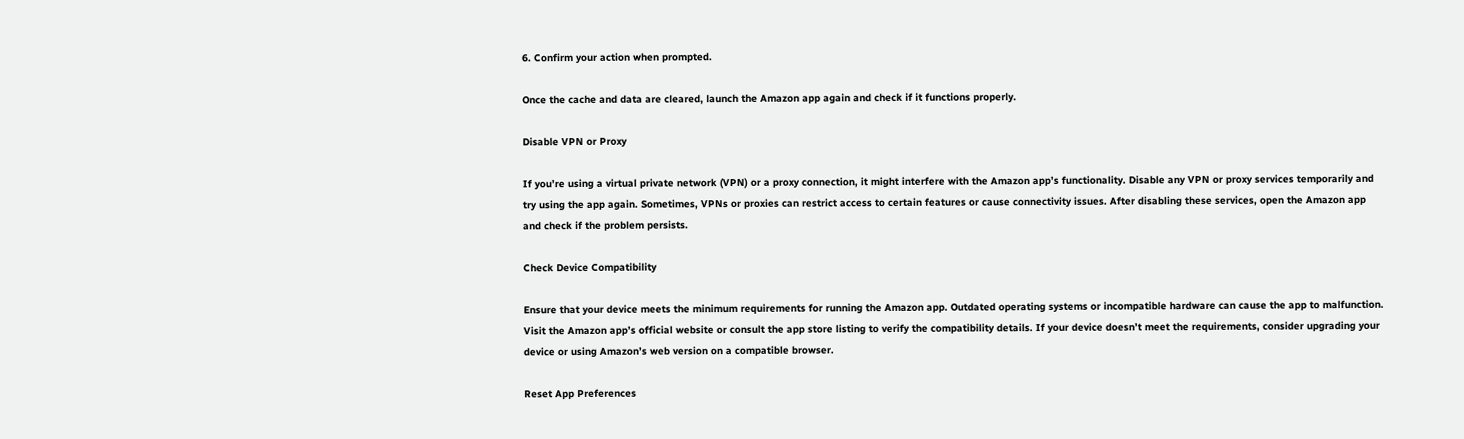6. Confirm your action when prompted.

Once the cache and data are cleared, launch the Amazon app again and check if it functions properly.

Disable VPN or Proxy

If you’re using a virtual private network (VPN) or a proxy connection, it might interfere with the Amazon app’s functionality. Disable any VPN or proxy services temporarily and try using the app again. Sometimes, VPNs or proxies can restrict access to certain features or cause connectivity issues. After disabling these services, open the Amazon app and check if the problem persists.

Check Device Compatibility

Ensure that your device meets the minimum requirements for running the Amazon app. Outdated operating systems or incompatible hardware can cause the app to malfunction. Visit the Amazon app’s official website or consult the app store listing to verify the compatibility details. If your device doesn’t meet the requirements, consider upgrading your device or using Amazon’s web version on a compatible browser.

Reset App Preferences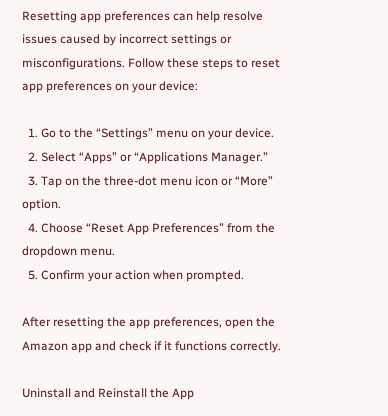Resetting app preferences can help resolve issues caused by incorrect settings or misconfigurations. Follow these steps to reset app preferences on your device:

  1. Go to the “Settings” menu on your device.
  2. Select “Apps” or “Applications Manager.”
  3. Tap on the three-dot menu icon or “More” option.
  4. Choose “Reset App Preferences” from the dropdown menu.
  5. Confirm your action when prompted.

After resetting the app preferences, open the Amazon app and check if it functions correctly.

Uninstall and Reinstall the App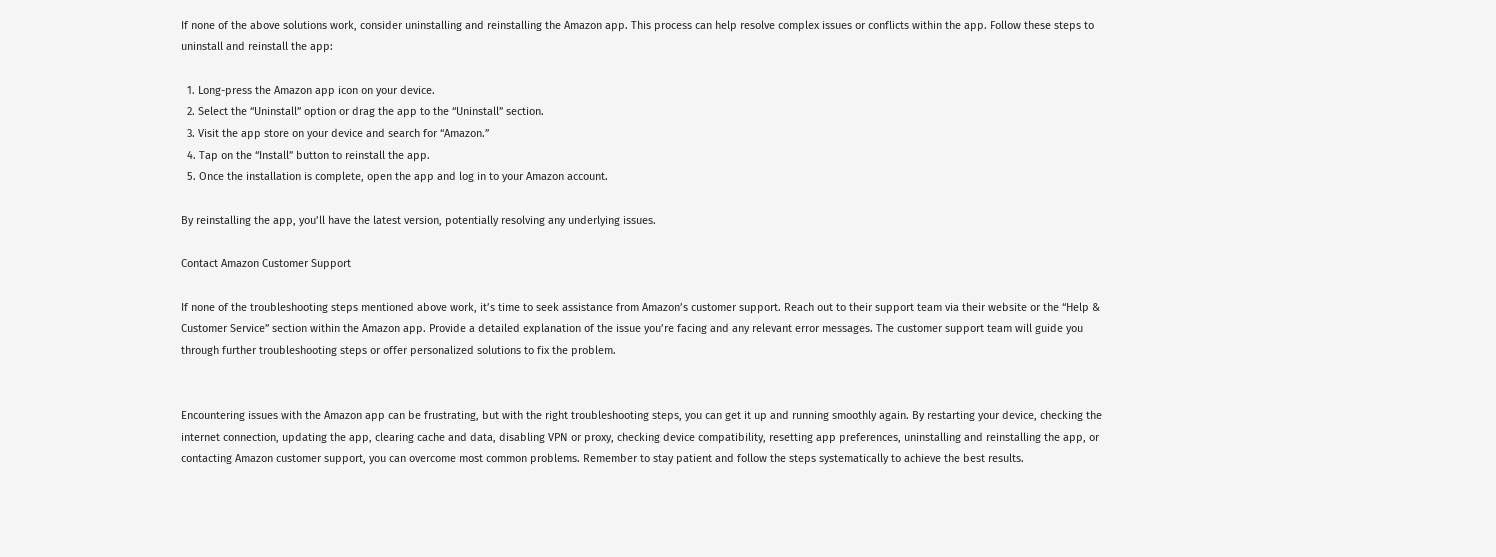If none of the above solutions work, consider uninstalling and reinstalling the Amazon app. This process can help resolve complex issues or conflicts within the app. Follow these steps to uninstall and reinstall the app:

  1. Long-press the Amazon app icon on your device.
  2. Select the “Uninstall” option or drag the app to the “Uninstall” section.
  3. Visit the app store on your device and search for “Amazon.”
  4. Tap on the “Install” button to reinstall the app.
  5. Once the installation is complete, open the app and log in to your Amazon account.

By reinstalling the app, you’ll have the latest version, potentially resolving any underlying issues.

Contact Amazon Customer Support

If none of the troubleshooting steps mentioned above work, it’s time to seek assistance from Amazon’s customer support. Reach out to their support team via their website or the “Help & Customer Service” section within the Amazon app. Provide a detailed explanation of the issue you’re facing and any relevant error messages. The customer support team will guide you through further troubleshooting steps or offer personalized solutions to fix the problem.


Encountering issues with the Amazon app can be frustrating, but with the right troubleshooting steps, you can get it up and running smoothly again. By restarting your device, checking the internet connection, updating the app, clearing cache and data, disabling VPN or proxy, checking device compatibility, resetting app preferences, uninstalling and reinstalling the app, or contacting Amazon customer support, you can overcome most common problems. Remember to stay patient and follow the steps systematically to achieve the best results.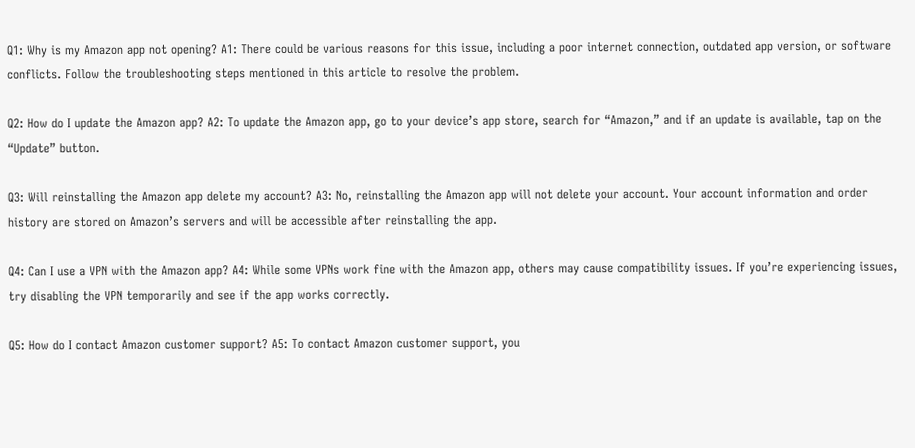Q1: Why is my Amazon app not opening? A1: There could be various reasons for this issue, including a poor internet connection, outdated app version, or software conflicts. Follow the troubleshooting steps mentioned in this article to resolve the problem.

Q2: How do I update the Amazon app? A2: To update the Amazon app, go to your device’s app store, search for “Amazon,” and if an update is available, tap on the “Update” button.

Q3: Will reinstalling the Amazon app delete my account? A3: No, reinstalling the Amazon app will not delete your account. Your account information and order history are stored on Amazon’s servers and will be accessible after reinstalling the app.

Q4: Can I use a VPN with the Amazon app? A4: While some VPNs work fine with the Amazon app, others may cause compatibility issues. If you’re experiencing issues, try disabling the VPN temporarily and see if the app works correctly.

Q5: How do I contact Amazon customer support? A5: To contact Amazon customer support, you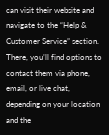can visit their website and navigate to the “Help & Customer Service” section. There, you’ll find options to contact them via phone, email, or live chat, depending on your location and the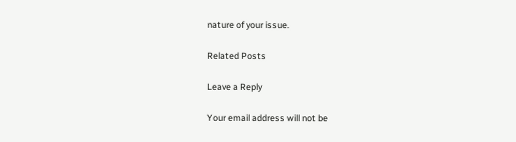nature of your issue.

Related Posts

Leave a Reply

Your email address will not be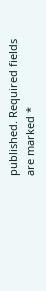published. Required fields are marked *